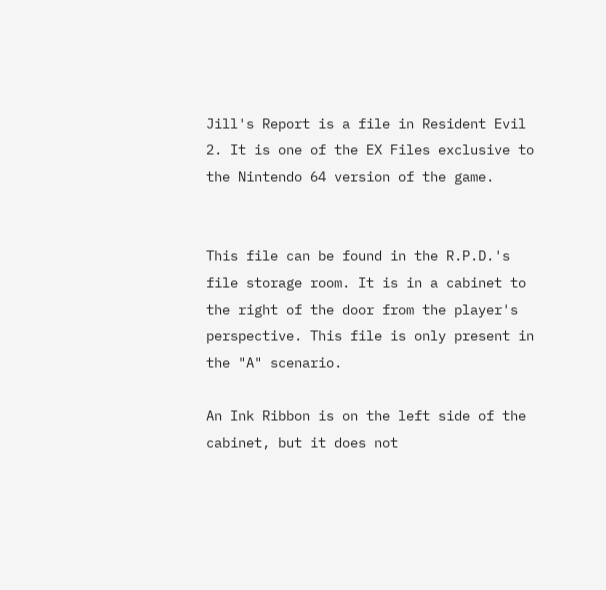Jill's Report is a file in Resident Evil 2. It is one of the EX Files exclusive to the Nintendo 64 version of the game.


This file can be found in the R.P.D.'s file storage room. It is in a cabinet to the right of the door from the player's perspective. This file is only present in the "A" scenario.

An Ink Ribbon is on the left side of the cabinet, but it does not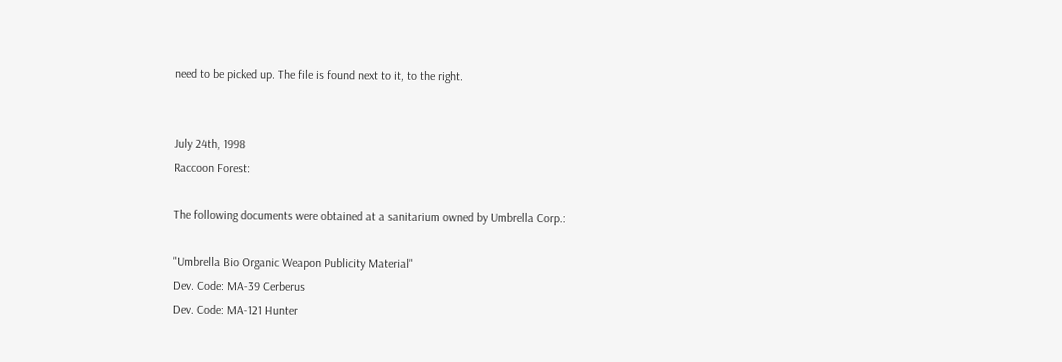need to be picked up. The file is found next to it, to the right.


July 24th, 1998
Raccoon Forest:

The following documents were obtained at a sanitarium owned by Umbrella Corp.:

"Umbrella Bio Organic Weapon Publicity Material"
Dev. Code: MA-39 Cerberus
Dev. Code: MA-121 Hunter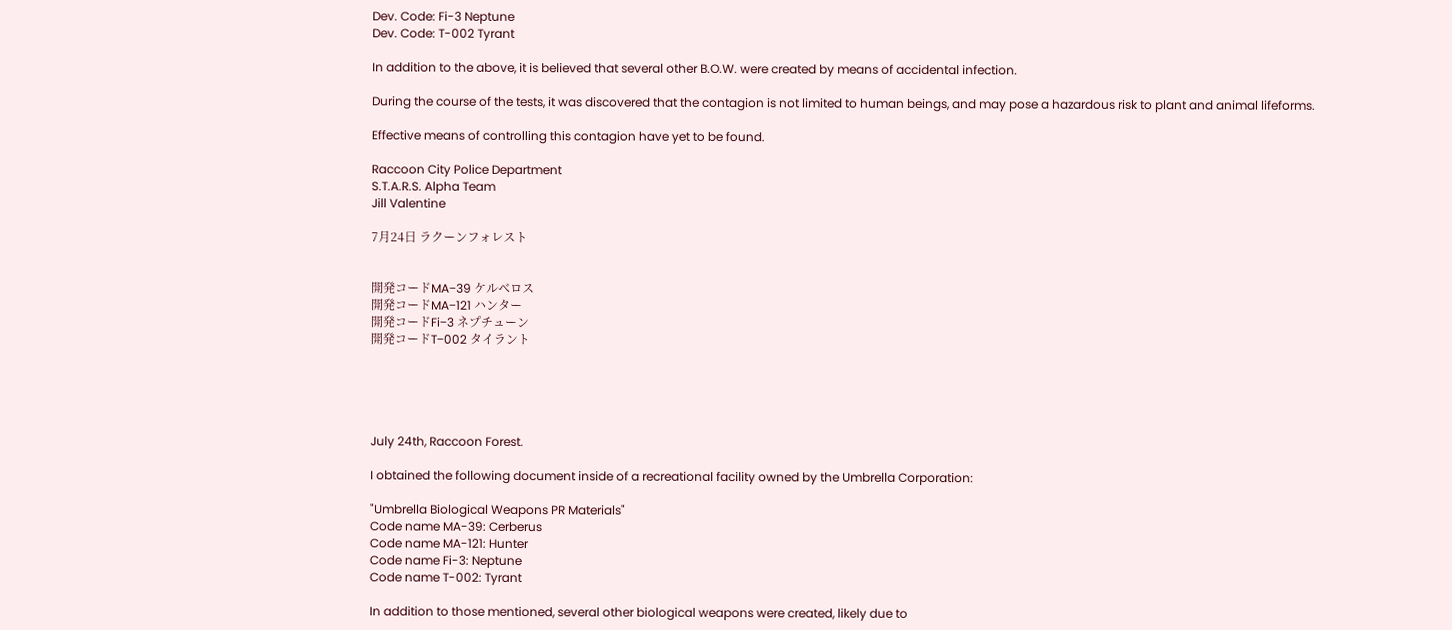Dev. Code: Fi-3 Neptune
Dev. Code: T-002 Tyrant

In addition to the above, it is believed that several other B.O.W. were created by means of accidental infection.

During the course of the tests, it was discovered that the contagion is not limited to human beings, and may pose a hazardous risk to plant and animal lifeforms.

Effective means of controlling this contagion have yet to be found.

Raccoon City Police Department
S.T.A.R.S. Alpha Team
Jill Valentine

7月24日 ラクーンフォレスト


開発コードMA−39 ケルベロス
開発コードMA−121 ハンター
開発コードFi−3 ネプチューン
開発コードT−002 タイラント





July 24th, Raccoon Forest.

I obtained the following document inside of a recreational facility owned by the Umbrella Corporation:

"Umbrella Biological Weapons PR Materials"
Code name MA-39: Cerberus
Code name MA-121: Hunter
Code name Fi-3: Neptune
Code name T-002: Tyrant

In addition to those mentioned, several other biological weapons were created, likely due to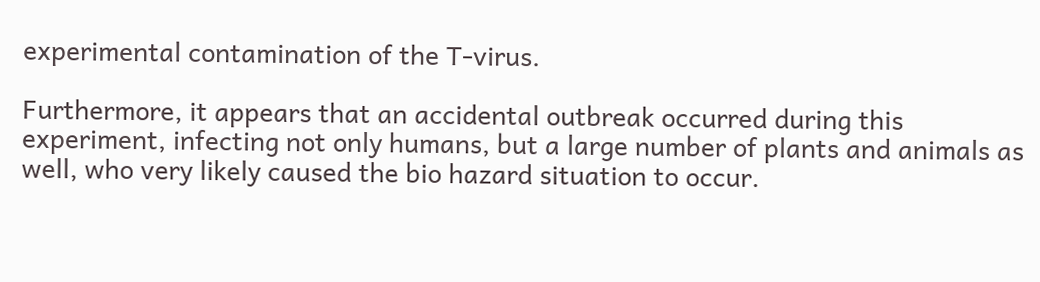experimental contamination of the T-virus.

Furthermore, it appears that an accidental outbreak occurred during this experiment, infecting not only humans, but a large number of plants and animals as well, who very likely caused the bio hazard situation to occur.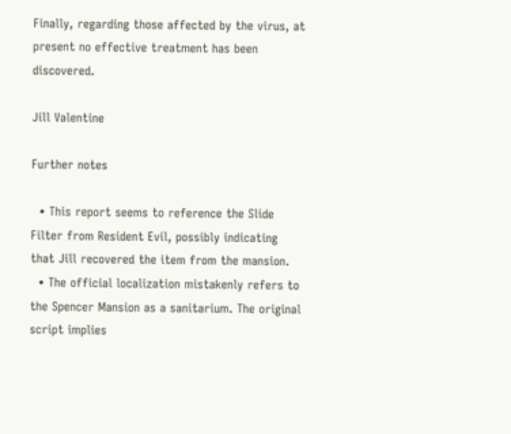Finally, regarding those affected by the virus, at present no effective treatment has been discovered.

Jill Valentine

Further notes

  • This report seems to reference the Slide Filter from Resident Evil, possibly indicating that Jill recovered the item from the mansion.
  • The official localization mistakenly refers to the Spencer Mansion as a sanitarium. The original script implies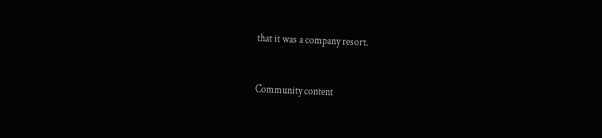that it was a company resort.


Community content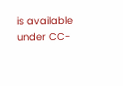is available under CC-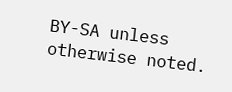BY-SA unless otherwise noted.